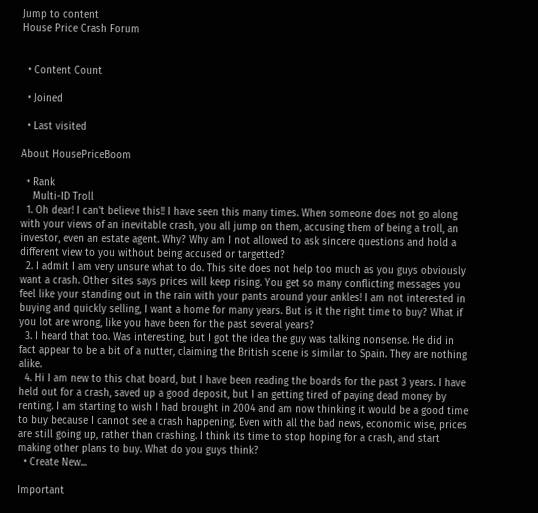Jump to content
House Price Crash Forum


  • Content Count

  • Joined

  • Last visited

About HousePriceBoom

  • Rank
    Multi-ID Troll
  1. Oh dear! I can't believe this!! I have seen this many times. When someone does not go along with your views of an inevitable crash, you all jump on them, accusing them of being a troll, an investor, even an estate agent. Why? Why am I not allowed to ask sincere questions and hold a different view to you without being accused or targetted?
  2. I admit I am very unsure what to do. This site does not help too much as you guys obviously want a crash. Other sites says prices will keep rising. You get so many conflicting messages you feel like your standing out in the rain with your pants around your ankles! I am not interested in buying and quickly selling, I want a home for many years. But is it the right time to buy? What if you lot are wrong, like you have been for the past several years?
  3. I heard that too. Was interesting, but I got the idea the guy was talking nonsense. He did in fact appear to be a bit of a nutter, claiming the British scene is similar to Spain. They are nothing alike.
  4. Hi I am new to this chat board, but I have been reading the boards for the past 3 years. I have held out for a crash, saved up a good deposit, but I an getting tired of paying dead money by renting. I am starting to wish I had brought in 2004 and am now thinking it would be a good time to buy because I cannot see a crash happening. Even with all the bad news, economic wise, prices are still going up, rather than crashing. I think its time to stop hoping for a crash, and start making other plans to buy. What do you guys think?
  • Create New...

Important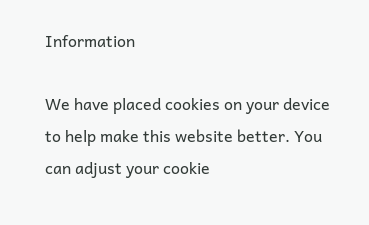Information

We have placed cookies on your device to help make this website better. You can adjust your cookie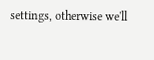settings, otherwise we'll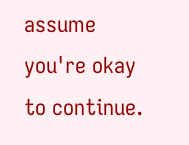assume you're okay to continue.